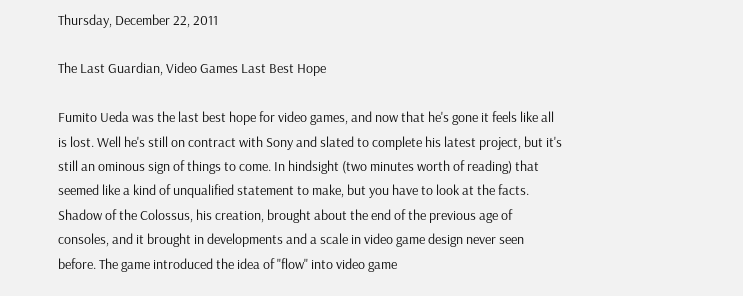Thursday, December 22, 2011

The Last Guardian, Video Games Last Best Hope

Fumito Ueda was the last best hope for video games, and now that he's gone it feels like all is lost. Well he's still on contract with Sony and slated to complete his latest project, but it's still an ominous sign of things to come. In hindsight (two minutes worth of reading) that seemed like a kind of unqualified statement to make, but you have to look at the facts. Shadow of the Colossus, his creation, brought about the end of the previous age of consoles, and it brought in developments and a scale in video game design never seen before. The game introduced the idea of "flow" into video game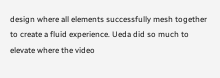design where all elements successfully mesh together to create a fluid experience. Ueda did so much to elevate where the video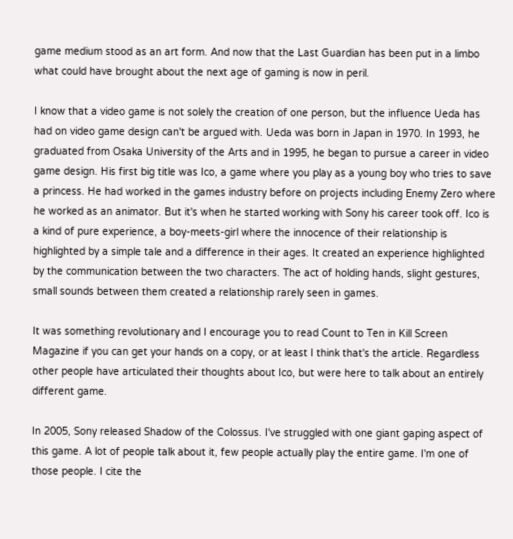game medium stood as an art form. And now that the Last Guardian has been put in a limbo what could have brought about the next age of gaming is now in peril.

I know that a video game is not solely the creation of one person, but the influence Ueda has had on video game design can't be argued with. Ueda was born in Japan in 1970. In 1993, he graduated from Osaka University of the Arts and in 1995, he began to pursue a career in video game design. His first big title was Ico, a game where you play as a young boy who tries to save a princess. He had worked in the games industry before on projects including Enemy Zero where he worked as an animator. But it's when he started working with Sony his career took off. Ico is a kind of pure experience, a boy-meets-girl where the innocence of their relationship is highlighted by a simple tale and a difference in their ages. It created an experience highlighted by the communication between the two characters. The act of holding hands, slight gestures, small sounds between them created a relationship rarely seen in games.

It was something revolutionary and I encourage you to read Count to Ten in Kill Screen Magazine if you can get your hands on a copy, or at least I think that's the article. Regardless other people have articulated their thoughts about Ico, but were here to talk about an entirely different game.

In 2005, Sony released Shadow of the Colossus. I've struggled with one giant gaping aspect of this game. A lot of people talk about it, few people actually play the entire game. I'm one of those people. I cite the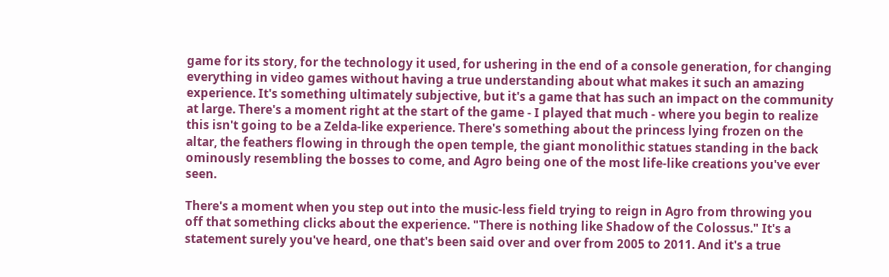game for its story, for the technology it used, for ushering in the end of a console generation, for changing everything in video games without having a true understanding about what makes it such an amazing experience. It's something ultimately subjective, but it's a game that has such an impact on the community at large. There's a moment right at the start of the game - I played that much - where you begin to realize this isn't going to be a Zelda-like experience. There's something about the princess lying frozen on the altar, the feathers flowing in through the open temple, the giant monolithic statues standing in the back ominously resembling the bosses to come, and Agro being one of the most life-like creations you've ever seen.

There's a moment when you step out into the music-less field trying to reign in Agro from throwing you off that something clicks about the experience. "There is nothing like Shadow of the Colossus." It's a statement surely you've heard, one that's been said over and over from 2005 to 2011. And it's a true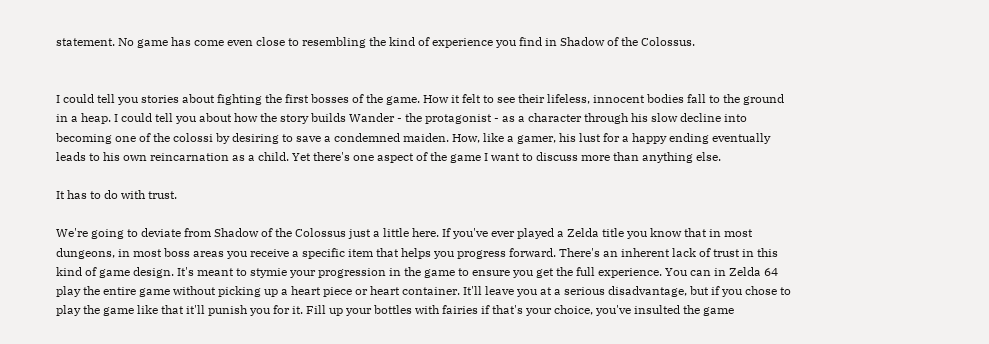statement. No game has come even close to resembling the kind of experience you find in Shadow of the Colossus.


I could tell you stories about fighting the first bosses of the game. How it felt to see their lifeless, innocent bodies fall to the ground in a heap. I could tell you about how the story builds Wander - the protagonist - as a character through his slow decline into becoming one of the colossi by desiring to save a condemned maiden. How, like a gamer, his lust for a happy ending eventually leads to his own reincarnation as a child. Yet there's one aspect of the game I want to discuss more than anything else.

It has to do with trust.

We're going to deviate from Shadow of the Colossus just a little here. If you've ever played a Zelda title you know that in most dungeons, in most boss areas you receive a specific item that helps you progress forward. There's an inherent lack of trust in this kind of game design. It's meant to stymie your progression in the game to ensure you get the full experience. You can in Zelda 64 play the entire game without picking up a heart piece or heart container. It'll leave you at a serious disadvantage, but if you chose to play the game like that it'll punish you for it. Fill up your bottles with fairies if that's your choice, you've insulted the game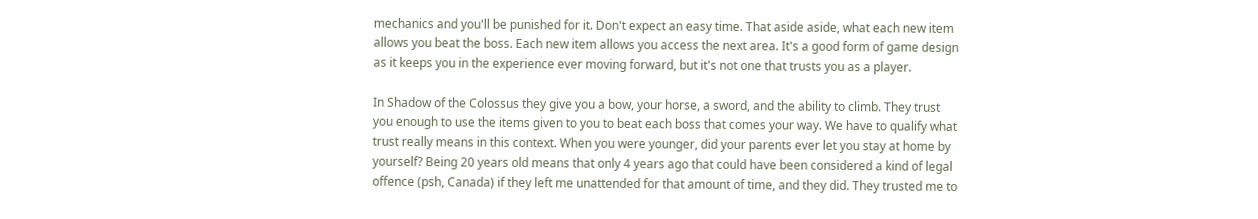mechanics and you'll be punished for it. Don't expect an easy time. That aside aside, what each new item allows you beat the boss. Each new item allows you access the next area. It's a good form of game design as it keeps you in the experience ever moving forward, but it's not one that trusts you as a player.

In Shadow of the Colossus they give you a bow, your horse, a sword, and the ability to climb. They trust you enough to use the items given to you to beat each boss that comes your way. We have to qualify what trust really means in this context. When you were younger, did your parents ever let you stay at home by yourself? Being 20 years old means that only 4 years ago that could have been considered a kind of legal offence (psh, Canada) if they left me unattended for that amount of time, and they did. They trusted me to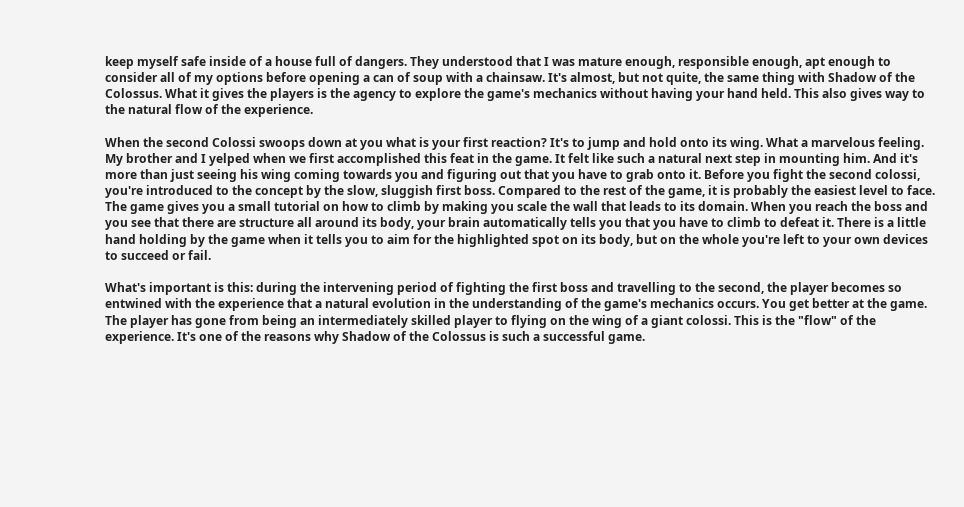keep myself safe inside of a house full of dangers. They understood that I was mature enough, responsible enough, apt enough to consider all of my options before opening a can of soup with a chainsaw. It's almost, but not quite, the same thing with Shadow of the Colossus. What it gives the players is the agency to explore the game's mechanics without having your hand held. This also gives way to the natural flow of the experience.

When the second Colossi swoops down at you what is your first reaction? It's to jump and hold onto its wing. What a marvelous feeling. My brother and I yelped when we first accomplished this feat in the game. It felt like such a natural next step in mounting him. And it's more than just seeing his wing coming towards you and figuring out that you have to grab onto it. Before you fight the second colossi, you're introduced to the concept by the slow, sluggish first boss. Compared to the rest of the game, it is probably the easiest level to face. The game gives you a small tutorial on how to climb by making you scale the wall that leads to its domain. When you reach the boss and you see that there are structure all around its body, your brain automatically tells you that you have to climb to defeat it. There is a little hand holding by the game when it tells you to aim for the highlighted spot on its body, but on the whole you're left to your own devices to succeed or fail.

What's important is this: during the intervening period of fighting the first boss and travelling to the second, the player becomes so entwined with the experience that a natural evolution in the understanding of the game's mechanics occurs. You get better at the game. The player has gone from being an intermediately skilled player to flying on the wing of a giant colossi. This is the "flow" of the experience. It's one of the reasons why Shadow of the Colossus is such a successful game.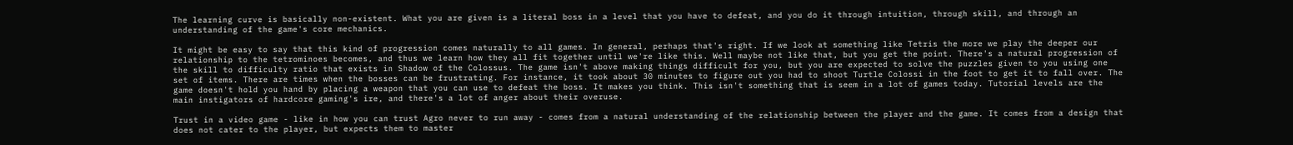The learning curve is basically non-existent. What you are given is a literal boss in a level that you have to defeat, and you do it through intuition, through skill, and through an understanding of the game's core mechanics.

It might be easy to say that this kind of progression comes naturally to all games. In general, perhaps that's right. If we look at something like Tetris the more we play the deeper our relationship to the tetrominoes becomes, and thus we learn how they all fit together until we're like this. Well maybe not like that, but you get the point. There's a natural progression of the skill to difficulty ratio that exists in Shadow of the Colossus. The game isn't above making things difficult for you, but you are expected to solve the puzzles given to you using one set of items. There are times when the bosses can be frustrating. For instance, it took about 30 minutes to figure out you had to shoot Turtle Colossi in the foot to get it to fall over. The game doesn't hold you hand by placing a weapon that you can use to defeat the boss. It makes you think. This isn't something that is seem in a lot of games today. Tutorial levels are the main instigators of hardcore gaming's ire, and there's a lot of anger about their overuse.

Trust in a video game - like in how you can trust Agro never to run away - comes from a natural understanding of the relationship between the player and the game. It comes from a design that does not cater to the player, but expects them to master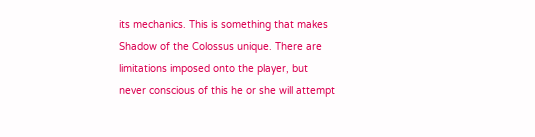its mechanics. This is something that makes Shadow of the Colossus unique. There are limitations imposed onto the player, but never conscious of this he or she will attempt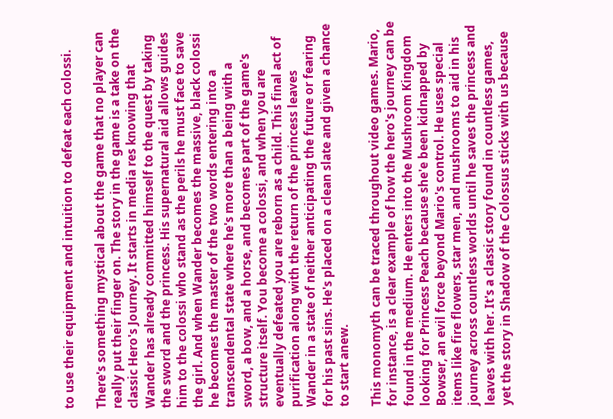to use their equipment and intuition to defeat each colossi.

There's something mystical about the game that no player can really put their finger on. The story in the game is a take on the classic Hero's Journey. It starts in media res knowing that Wander has already committed himself to the quest by taking the sword and the princess. His supernatural aid allows guides him to the colossi who stand as the perils he must face to save the girl. And when Wander becomes the massive, black colossi he becomes the master of the two words entering into a transcendental state where he's more than a being with a sword, a bow, and a horse, and becomes part of the game's structure itself. You become a colossi, and when you are eventually defeated you are reborn as a child. This final act of purification along with the return of the princess leaves Wander in a state of neither anticipating the future or fearing for his past sins. He's placed on a clean slate and given a chance to start anew.

This monomyth can be traced throughout video games. Mario, for instance, is a clear example of how the hero's journey can be found in the medium. He enters into the Mushroom Kingdom looking for Princess Peach because she'e been kidnapped by Bowser, an evil force beyond Mario's control. He uses special items like fire flowers, star men, and mushrooms to aid in his journey across countless worlds until he saves the princess and leaves with her. It's a classic story found in countless games, yet the story in Shadow of the Colossus sticks with us because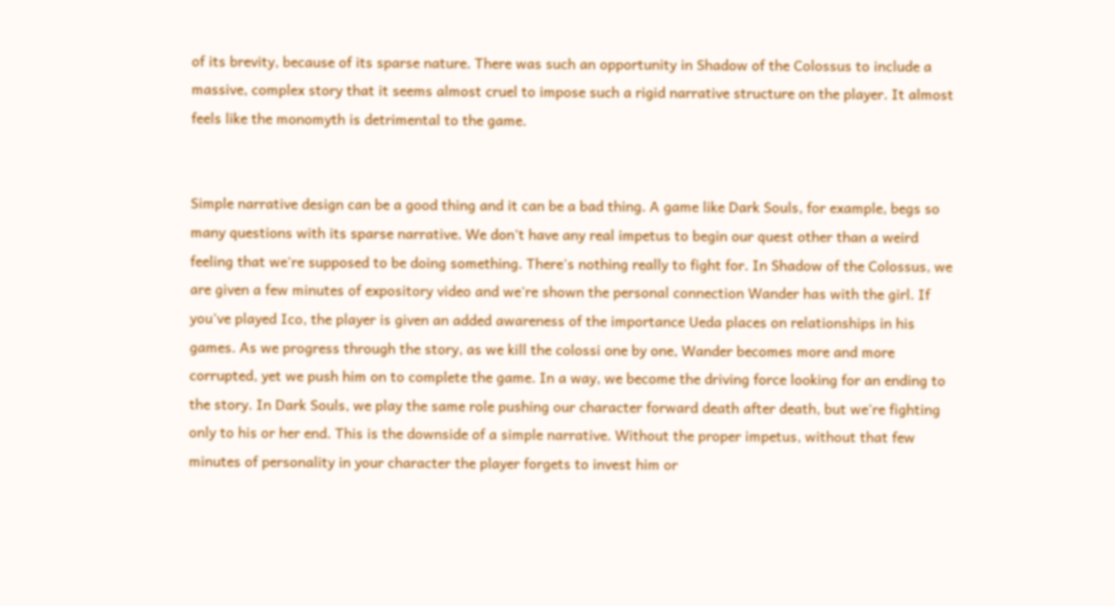of its brevity, because of its sparse nature. There was such an opportunity in Shadow of the Colossus to include a massive, complex story that it seems almost cruel to impose such a rigid narrative structure on the player. It almost feels like the monomyth is detrimental to the game.


Simple narrative design can be a good thing and it can be a bad thing. A game like Dark Souls, for example, begs so many questions with its sparse narrative. We don't have any real impetus to begin our quest other than a weird feeling that we're supposed to be doing something. There's nothing really to fight for. In Shadow of the Colossus, we are given a few minutes of expository video and we're shown the personal connection Wander has with the girl. If you've played Ico, the player is given an added awareness of the importance Ueda places on relationships in his games. As we progress through the story, as we kill the colossi one by one, Wander becomes more and more corrupted, yet we push him on to complete the game. In a way, we become the driving force looking for an ending to the story. In Dark Souls, we play the same role pushing our character forward death after death, but we're fighting only to his or her end. This is the downside of a simple narrative. Without the proper impetus, without that few minutes of personality in your character the player forgets to invest him or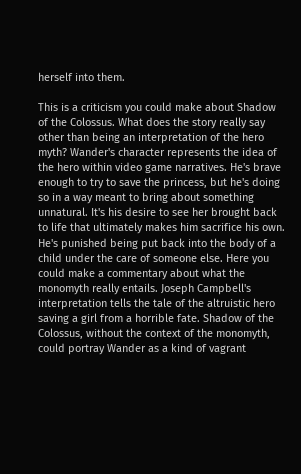herself into them.

This is a criticism you could make about Shadow of the Colossus. What does the story really say other than being an interpretation of the hero myth? Wander's character represents the idea of the hero within video game narratives. He's brave enough to try to save the princess, but he's doing so in a way meant to bring about something unnatural. It's his desire to see her brought back to life that ultimately makes him sacrifice his own. He's punished being put back into the body of a child under the care of someone else. Here you could make a commentary about what the monomyth really entails. Joseph Campbell's interpretation tells the tale of the altruistic hero saving a girl from a horrible fate. Shadow of the Colossus, without the context of the monomyth, could portray Wander as a kind of vagrant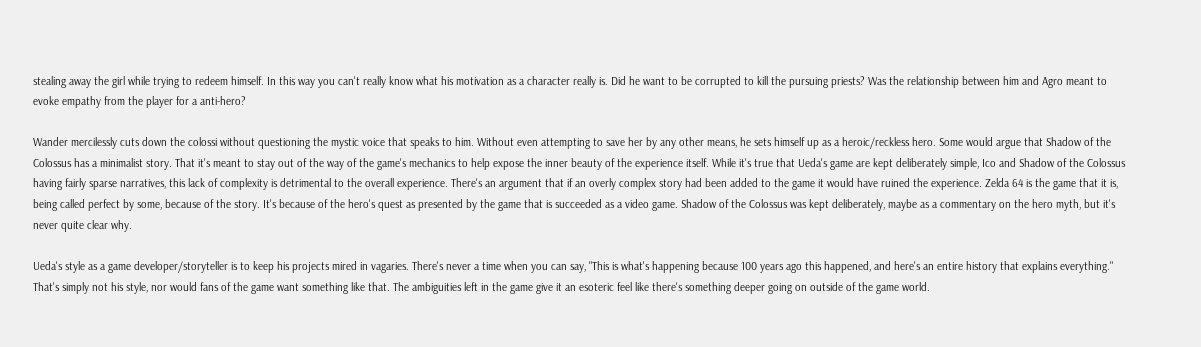stealing away the girl while trying to redeem himself. In this way you can't really know what his motivation as a character really is. Did he want to be corrupted to kill the pursuing priests? Was the relationship between him and Agro meant to evoke empathy from the player for a anti-hero?

Wander mercilessly cuts down the colossi without questioning the mystic voice that speaks to him. Without even attempting to save her by any other means, he sets himself up as a heroic/reckless hero. Some would argue that Shadow of the Colossus has a minimalist story. That it's meant to stay out of the way of the game's mechanics to help expose the inner beauty of the experience itself. While it's true that Ueda's game are kept deliberately simple, Ico and Shadow of the Colossus having fairly sparse narratives, this lack of complexity is detrimental to the overall experience. There's an argument that if an overly complex story had been added to the game it would have ruined the experience. Zelda 64 is the game that it is, being called perfect by some, because of the story. It's because of the hero's quest as presented by the game that is succeeded as a video game. Shadow of the Colossus was kept deliberately, maybe as a commentary on the hero myth, but it's never quite clear why.

Ueda's style as a game developer/storyteller is to keep his projects mired in vagaries. There's never a time when you can say, "This is what's happening because 100 years ago this happened, and here's an entire history that explains everything." That's simply not his style, nor would fans of the game want something like that. The ambiguities left in the game give it an esoteric feel like there's something deeper going on outside of the game world.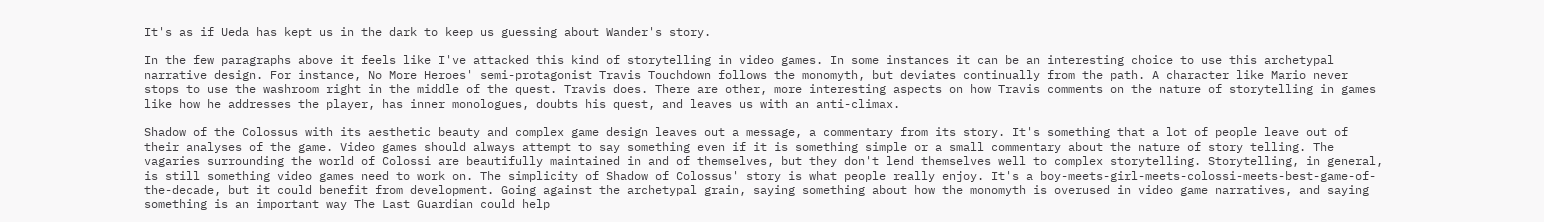It's as if Ueda has kept us in the dark to keep us guessing about Wander's story.

In the few paragraphs above it feels like I've attacked this kind of storytelling in video games. In some instances it can be an interesting choice to use this archetypal narrative design. For instance, No More Heroes' semi-protagonist Travis Touchdown follows the monomyth, but deviates continually from the path. A character like Mario never stops to use the washroom right in the middle of the quest. Travis does. There are other, more interesting aspects on how Travis comments on the nature of storytelling in games like how he addresses the player, has inner monologues, doubts his quest, and leaves us with an anti-climax.

Shadow of the Colossus with its aesthetic beauty and complex game design leaves out a message, a commentary from its story. It's something that a lot of people leave out of their analyses of the game. Video games should always attempt to say something even if it is something simple or a small commentary about the nature of story telling. The vagaries surrounding the world of Colossi are beautifully maintained in and of themselves, but they don't lend themselves well to complex storytelling. Storytelling, in general, is still something video games need to work on. The simplicity of Shadow of Colossus' story is what people really enjoy. It's a boy-meets-girl-meets-colossi-meets-best-game-of-the-decade, but it could benefit from development. Going against the archetypal grain, saying something about how the monomyth is overused in video game narratives, and saying something is an important way The Last Guardian could help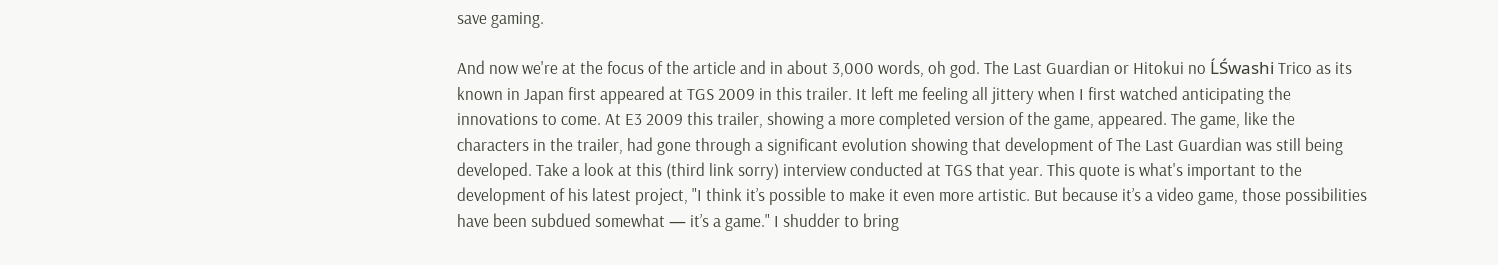save gaming.

And now we're at the focus of the article and in about 3,000 words, oh god. The Last Guardian or Hitokui no ĹŚwashi Trico as its known in Japan first appeared at TGS 2009 in this trailer. It left me feeling all jittery when I first watched anticipating the innovations to come. At E3 2009 this trailer, showing a more completed version of the game, appeared. The game, like the characters in the trailer, had gone through a significant evolution showing that development of The Last Guardian was still being developed. Take a look at this (third link sorry) interview conducted at TGS that year. This quote is what's important to the development of his latest project, "I think it’s possible to make it even more artistic. But because it’s a video game, those possibilities have been subdued somewhat — it’s a game." I shudder to bring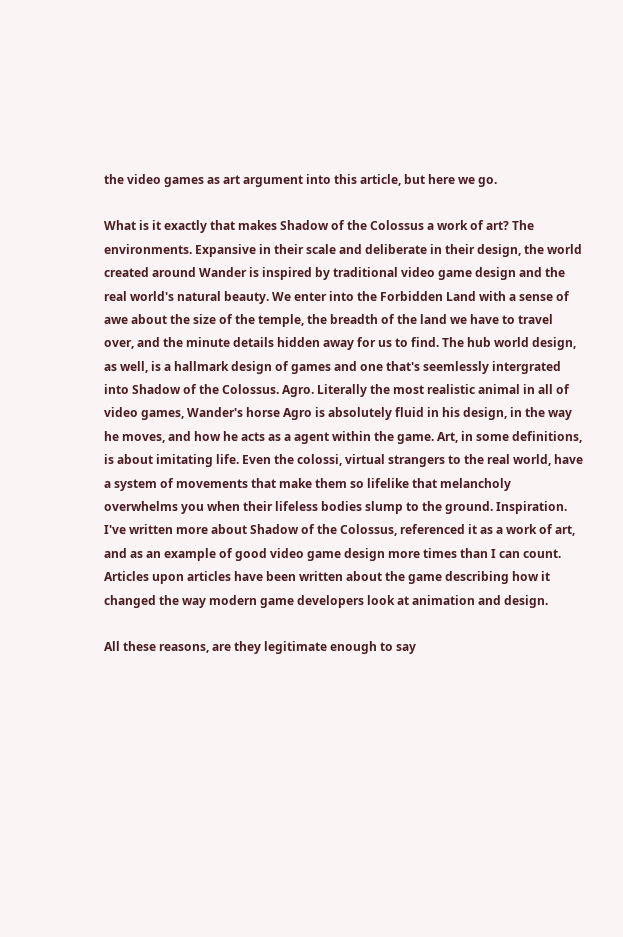the video games as art argument into this article, but here we go.

What is it exactly that makes Shadow of the Colossus a work of art? The environments. Expansive in their scale and deliberate in their design, the world created around Wander is inspired by traditional video game design and the real world's natural beauty. We enter into the Forbidden Land with a sense of awe about the size of the temple, the breadth of the land we have to travel over, and the minute details hidden away for us to find. The hub world design, as well, is a hallmark design of games and one that's seemlessly intergrated into Shadow of the Colossus. Agro. Literally the most realistic animal in all of video games, Wander's horse Agro is absolutely fluid in his design, in the way he moves, and how he acts as a agent within the game. Art, in some definitions, is about imitating life. Even the colossi, virtual strangers to the real world, have a system of movements that make them so lifelike that melancholy overwhelms you when their lifeless bodies slump to the ground. Inspiration. I've written more about Shadow of the Colossus, referenced it as a work of art, and as an example of good video game design more times than I can count. Articles upon articles have been written about the game describing how it changed the way modern game developers look at animation and design.

All these reasons, are they legitimate enough to say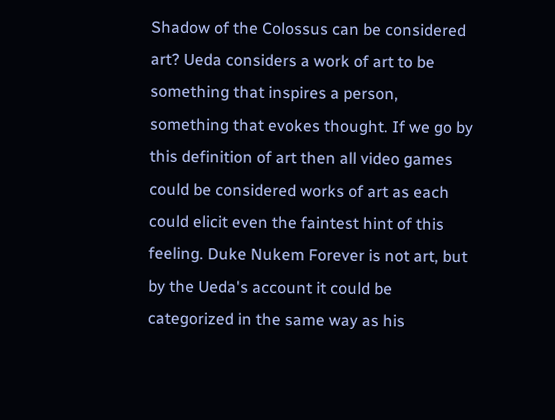Shadow of the Colossus can be considered art? Ueda considers a work of art to be something that inspires a person, something that evokes thought. If we go by this definition of art then all video games could be considered works of art as each could elicit even the faintest hint of this feeling. Duke Nukem Forever is not art, but by the Ueda's account it could be categorized in the same way as his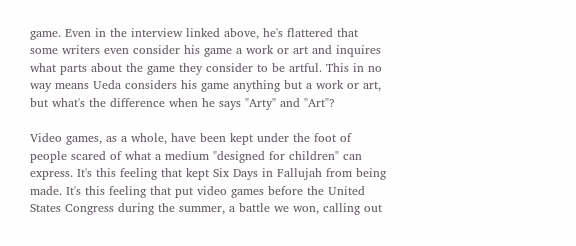game. Even in the interview linked above, he's flattered that some writers even consider his game a work or art and inquires what parts about the game they consider to be artful. This in no way means Ueda considers his game anything but a work or art, but what's the difference when he says "Arty" and "Art"?

Video games, as a whole, have been kept under the foot of people scared of what a medium "designed for children" can express. It's this feeling that kept Six Days in Fallujah from being made. It's this feeling that put video games before the United States Congress during the summer, a battle we won, calling out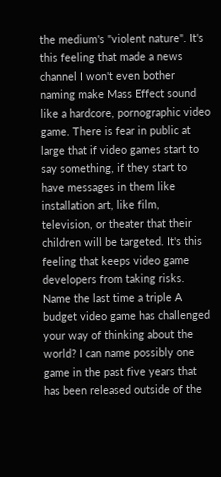the medium's "violent nature". It's this feeling that made a news channel I won't even bother naming make Mass Effect sound like a hardcore, pornographic video game. There is fear in public at large that if video games start to say something, if they start to have messages in them like installation art, like film, television, or theater that their children will be targeted. It's this feeling that keeps video game developers from taking risks. Name the last time a triple A budget video game has challenged your way of thinking about the world? I can name possibly one game in the past five years that has been released outside of the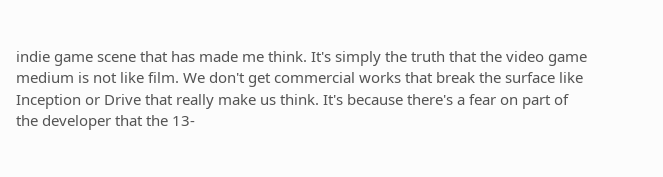indie game scene that has made me think. It's simply the truth that the video game medium is not like film. We don't get commercial works that break the surface like Inception or Drive that really make us think. It's because there's a fear on part of the developer that the 13-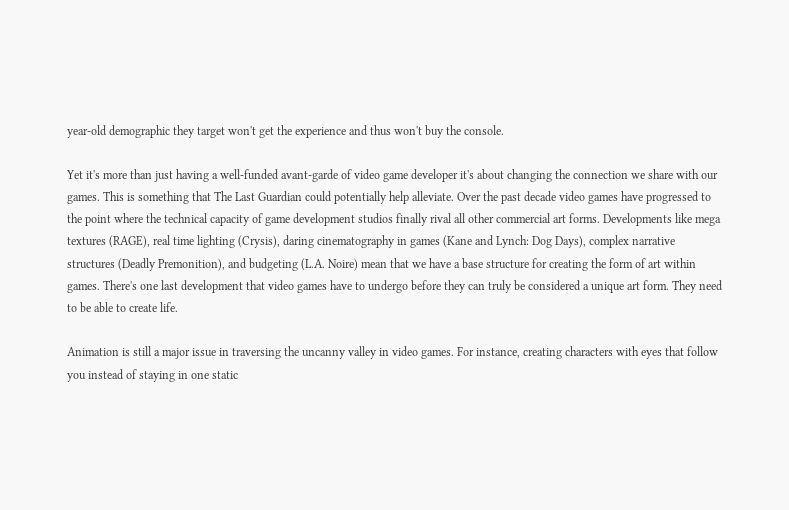year-old demographic they target won't get the experience and thus won't buy the console.

Yet it's more than just having a well-funded avant-garde of video game developer it's about changing the connection we share with our games. This is something that The Last Guardian could potentially help alleviate. Over the past decade video games have progressed to the point where the technical capacity of game development studios finally rival all other commercial art forms. Developments like mega textures (RAGE), real time lighting (Crysis), daring cinematography in games (Kane and Lynch: Dog Days), complex narrative structures (Deadly Premonition), and budgeting (L.A. Noire) mean that we have a base structure for creating the form of art within games. There's one last development that video games have to undergo before they can truly be considered a unique art form. They need to be able to create life.

Animation is still a major issue in traversing the uncanny valley in video games. For instance, creating characters with eyes that follow you instead of staying in one static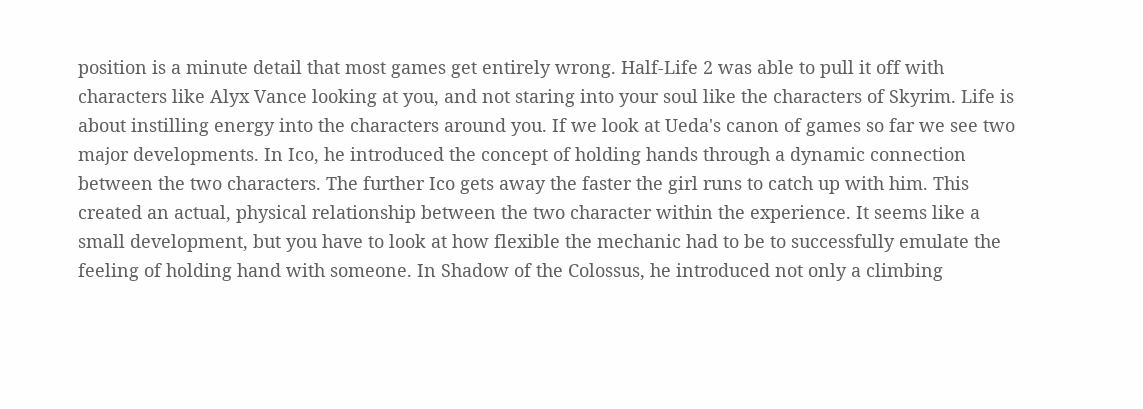position is a minute detail that most games get entirely wrong. Half-Life 2 was able to pull it off with characters like Alyx Vance looking at you, and not staring into your soul like the characters of Skyrim. Life is about instilling energy into the characters around you. If we look at Ueda's canon of games so far we see two major developments. In Ico, he introduced the concept of holding hands through a dynamic connection between the two characters. The further Ico gets away the faster the girl runs to catch up with him. This created an actual, physical relationship between the two character within the experience. It seems like a small development, but you have to look at how flexible the mechanic had to be to successfully emulate the feeling of holding hand with someone. In Shadow of the Colossus, he introduced not only a climbing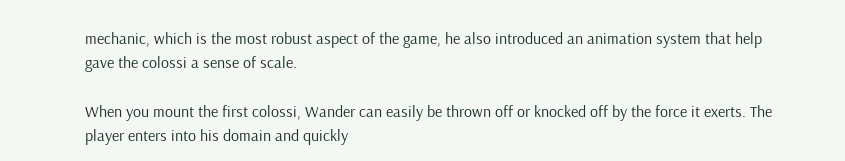mechanic, which is the most robust aspect of the game, he also introduced an animation system that help gave the colossi a sense of scale.

When you mount the first colossi, Wander can easily be thrown off or knocked off by the force it exerts. The player enters into his domain and quickly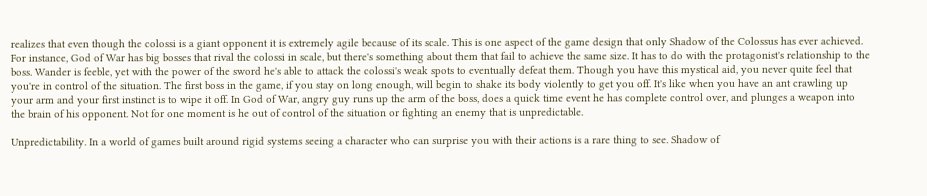realizes that even though the colossi is a giant opponent it is extremely agile because of its scale. This is one aspect of the game design that only Shadow of the Colossus has ever achieved. For instance, God of War has big bosses that rival the colossi in scale, but there's something about them that fail to achieve the same size. It has to do with the protagonist's relationship to the boss. Wander is feeble, yet with the power of the sword he's able to attack the colossi's weak spots to eventually defeat them. Though you have this mystical aid, you never quite feel that you're in control of the situation. The first boss in the game, if you stay on long enough, will begin to shake its body violently to get you off. It's like when you have an ant crawling up your arm and your first instinct is to wipe it off. In God of War, angry guy runs up the arm of the boss, does a quick time event he has complete control over, and plunges a weapon into the brain of his opponent. Not for one moment is he out of control of the situation or fighting an enemy that is unpredictable.

Unpredictability. In a world of games built around rigid systems seeing a character who can surprise you with their actions is a rare thing to see. Shadow of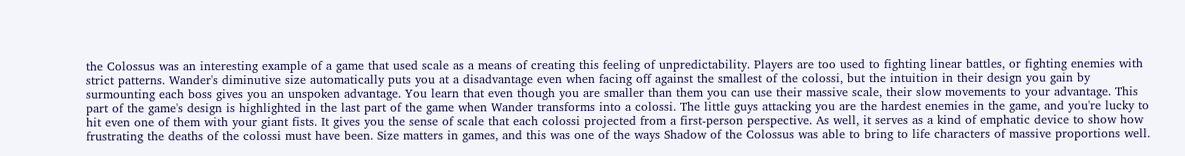the Colossus was an interesting example of a game that used scale as a means of creating this feeling of unpredictability. Players are too used to fighting linear battles, or fighting enemies with strict patterns. Wander's diminutive size automatically puts you at a disadvantage even when facing off against the smallest of the colossi, but the intuition in their design you gain by surmounting each boss gives you an unspoken advantage. You learn that even though you are smaller than them you can use their massive scale, their slow movements to your advantage. This part of the game's design is highlighted in the last part of the game when Wander transforms into a colossi. The little guys attacking you are the hardest enemies in the game, and you're lucky to hit even one of them with your giant fists. It gives you the sense of scale that each colossi projected from a first-person perspective. As well, it serves as a kind of emphatic device to show how frustrating the deaths of the colossi must have been. Size matters in games, and this was one of the ways Shadow of the Colossus was able to bring to life characters of massive proportions well.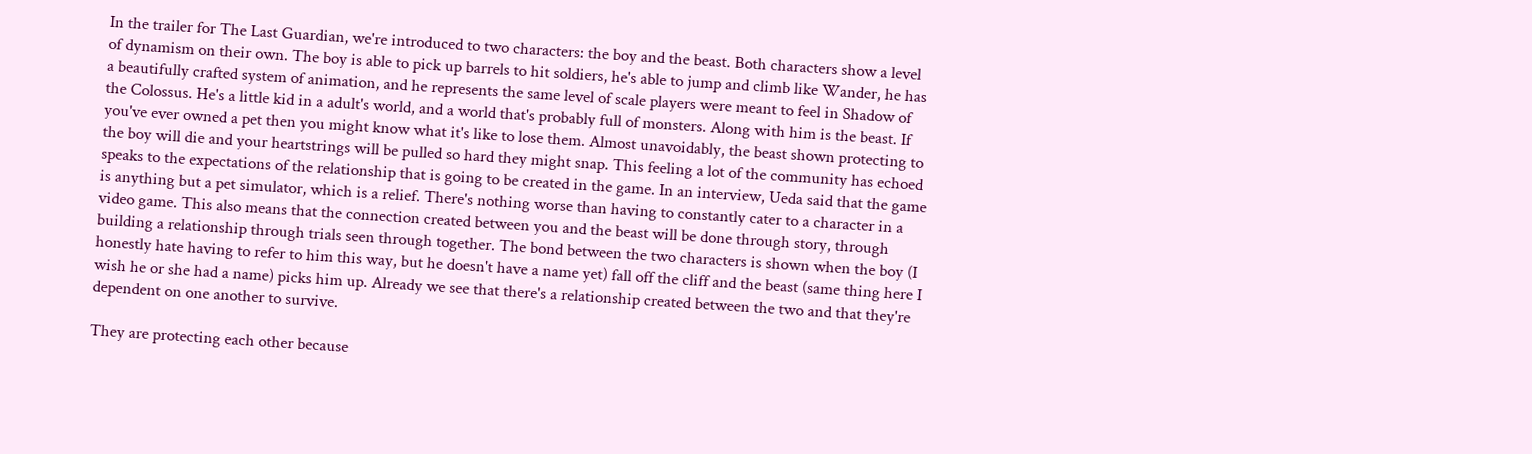In the trailer for The Last Guardian, we're introduced to two characters: the boy and the beast. Both characters show a level of dynamism on their own. The boy is able to pick up barrels to hit soldiers, he's able to jump and climb like Wander, he has a beautifully crafted system of animation, and he represents the same level of scale players were meant to feel in Shadow of the Colossus. He's a little kid in a adult's world, and a world that's probably full of monsters. Along with him is the beast. If you've ever owned a pet then you might know what it's like to lose them. Almost unavoidably, the beast shown protecting to the boy will die and your heartstrings will be pulled so hard they might snap. This feeling a lot of the community has echoed speaks to the expectations of the relationship that is going to be created in the game. In an interview, Ueda said that the game is anything but a pet simulator, which is a relief. There's nothing worse than having to constantly cater to a character in a video game. This also means that the connection created between you and the beast will be done through story, through building a relationship through trials seen through together. The bond between the two characters is shown when the boy (I honestly hate having to refer to him this way, but he doesn't have a name yet) fall off the cliff and the beast (same thing here I wish he or she had a name) picks him up. Already we see that there's a relationship created between the two and that they're dependent on one another to survive.

They are protecting each other because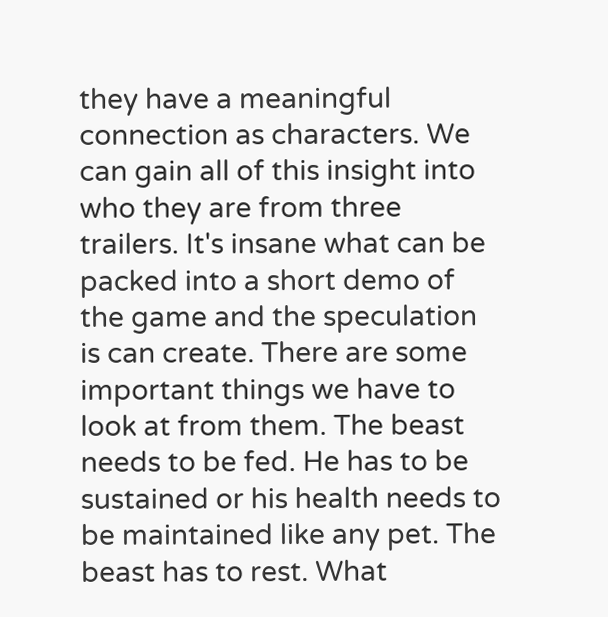they have a meaningful connection as characters. We can gain all of this insight into who they are from three trailers. It's insane what can be packed into a short demo of the game and the speculation is can create. There are some important things we have to look at from them. The beast needs to be fed. He has to be sustained or his health needs to be maintained like any pet. The beast has to rest. What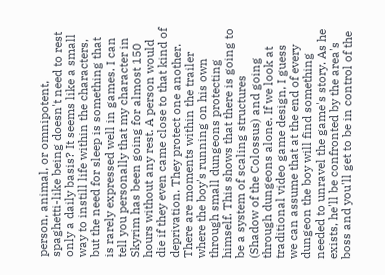person, animal, or omnipotent, spaghetti-like being doesn't need to rest only a daily basis? It seems like a small way to instill life within the characters, but the need for sleep is something that is rarely expressed well in games. I can tell you personally that my character in Skyrim has been going for almost 150 hours without any rest. A person would die if they even came close to that kind of deprivation. They protect one another. There are moments within the trailer where the boy's running on his own through small dungeons protecting himself. This shows that there is going to be a system of scaling structures (Shadow of the Colossus) and going through dungeons alone. If we look at traditional video game design, I guess we can assume that at the end of every dungeon the boy will find something needed to unravel the game's story. As he exists, he'll be confronted by the area's boss and you'll get to be in control of the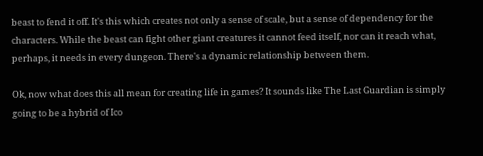beast to fend it off. It's this which creates not only a sense of scale, but a sense of dependency for the characters. While the beast can fight other giant creatures it cannot feed itself, nor can it reach what, perhaps, it needs in every dungeon. There's a dynamic relationship between them.

Ok, now what does this all mean for creating life in games? It sounds like The Last Guardian is simply going to be a hybrid of Ico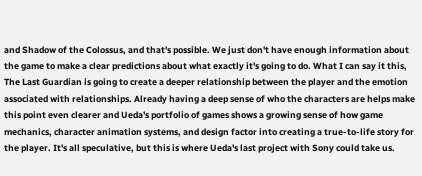and Shadow of the Colossus, and that's possible. We just don't have enough information about the game to make a clear predictions about what exactly it's going to do. What I can say it this, The Last Guardian is going to create a deeper relationship between the player and the emotion associated with relationships. Already having a deep sense of who the characters are helps make this point even clearer and Ueda's portfolio of games shows a growing sense of how game mechanics, character animation systems, and design factor into creating a true-to-life story for the player. It's all speculative, but this is where Ueda's last project with Sony could take us.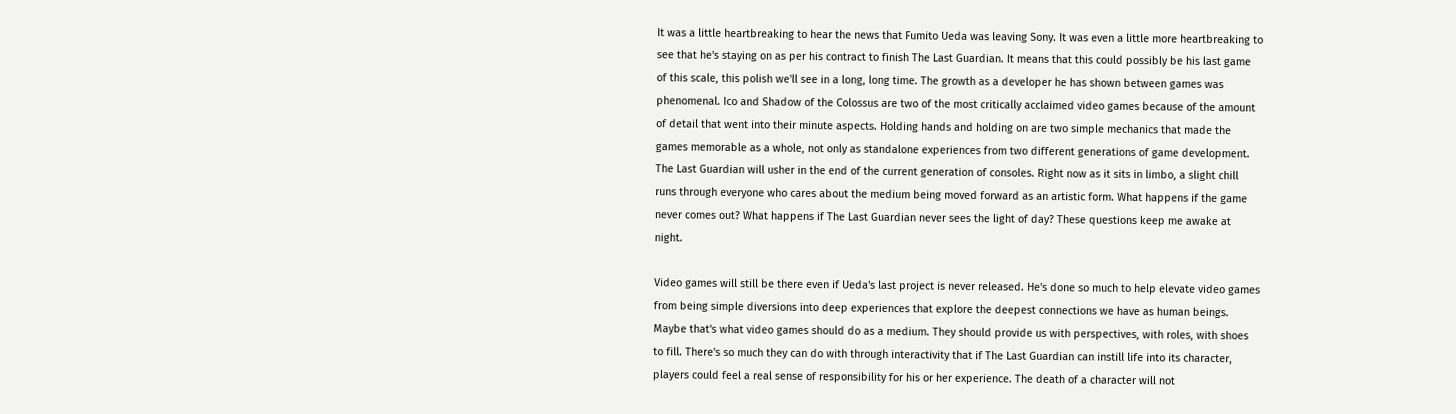It was a little heartbreaking to hear the news that Fumito Ueda was leaving Sony. It was even a little more heartbreaking to see that he's staying on as per his contract to finish The Last Guardian. It means that this could possibly be his last game of this scale, this polish we'll see in a long, long time. The growth as a developer he has shown between games was phenomenal. Ico and Shadow of the Colossus are two of the most critically acclaimed video games because of the amount of detail that went into their minute aspects. Holding hands and holding on are two simple mechanics that made the games memorable as a whole, not only as standalone experiences from two different generations of game development. The Last Guardian will usher in the end of the current generation of consoles. Right now as it sits in limbo, a slight chill runs through everyone who cares about the medium being moved forward as an artistic form. What happens if the game never comes out? What happens if The Last Guardian never sees the light of day? These questions keep me awake at night.

Video games will still be there even if Ueda's last project is never released. He's done so much to help elevate video games from being simple diversions into deep experiences that explore the deepest connections we have as human beings. Maybe that's what video games should do as a medium. They should provide us with perspectives, with roles, with shoes to fill. There's so much they can do with through interactivity that if The Last Guardian can instill life into its character, players could feel a real sense of responsibility for his or her experience. The death of a character will not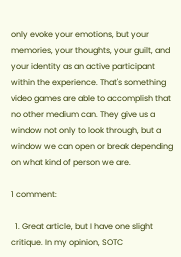only evoke your emotions, but your memories, your thoughts, your guilt, and your identity as an active participant within the experience. That's something video games are able to accomplish that no other medium can. They give us a window not only to look through, but a window we can open or break depending on what kind of person we are.

1 comment:

  1. Great article, but I have one slight critique. In my opinion, SOTC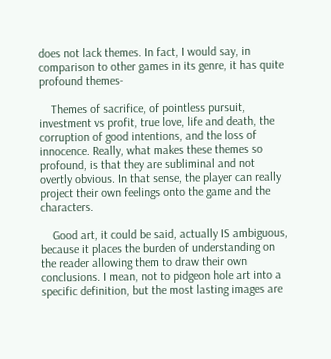does not lack themes. In fact, I would say, in comparison to other games in its genre, it has quite profound themes-

    Themes of sacrifice, of pointless pursuit, investment vs profit, true love, life and death, the corruption of good intentions, and the loss of innocence. Really, what makes these themes so profound, is that they are subliminal and not overtly obvious. In that sense, the player can really project their own feelings onto the game and the characters.

    Good art, it could be said, actually IS ambiguous, because it places the burden of understanding on the reader allowing them to draw their own conclusions. I mean, not to pidgeon hole art into a specific definition, but the most lasting images are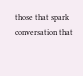those that spark conversation that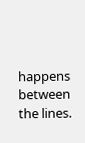happens between the lines.